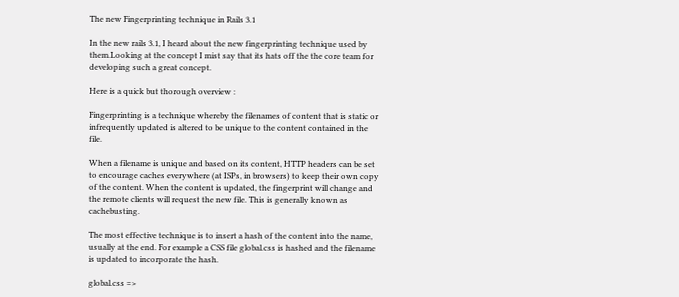The new Fingerprinting technique in Rails 3.1

In the new rails 3.1, I heard about the new fingerprinting technique used by them.Looking at the concept I mist say that its hats off the the core team for developing such a great concept.

Here is a quick but thorough overview :

Fingerprinting is a technique whereby the filenames of content that is static or infrequently updated is altered to be unique to the content contained in the file.

When a filename is unique and based on its content, HTTP headers can be set to encourage caches everywhere (at ISPs, in browsers) to keep their own copy of the content. When the content is updated, the fingerprint will change and the remote clients will request the new file. This is generally known as cachebusting.

The most effective technique is to insert a hash of the content into the name, usually at the end. For example a CSS file global.css is hashed and the filename is updated to incorporate the hash.

global.css =>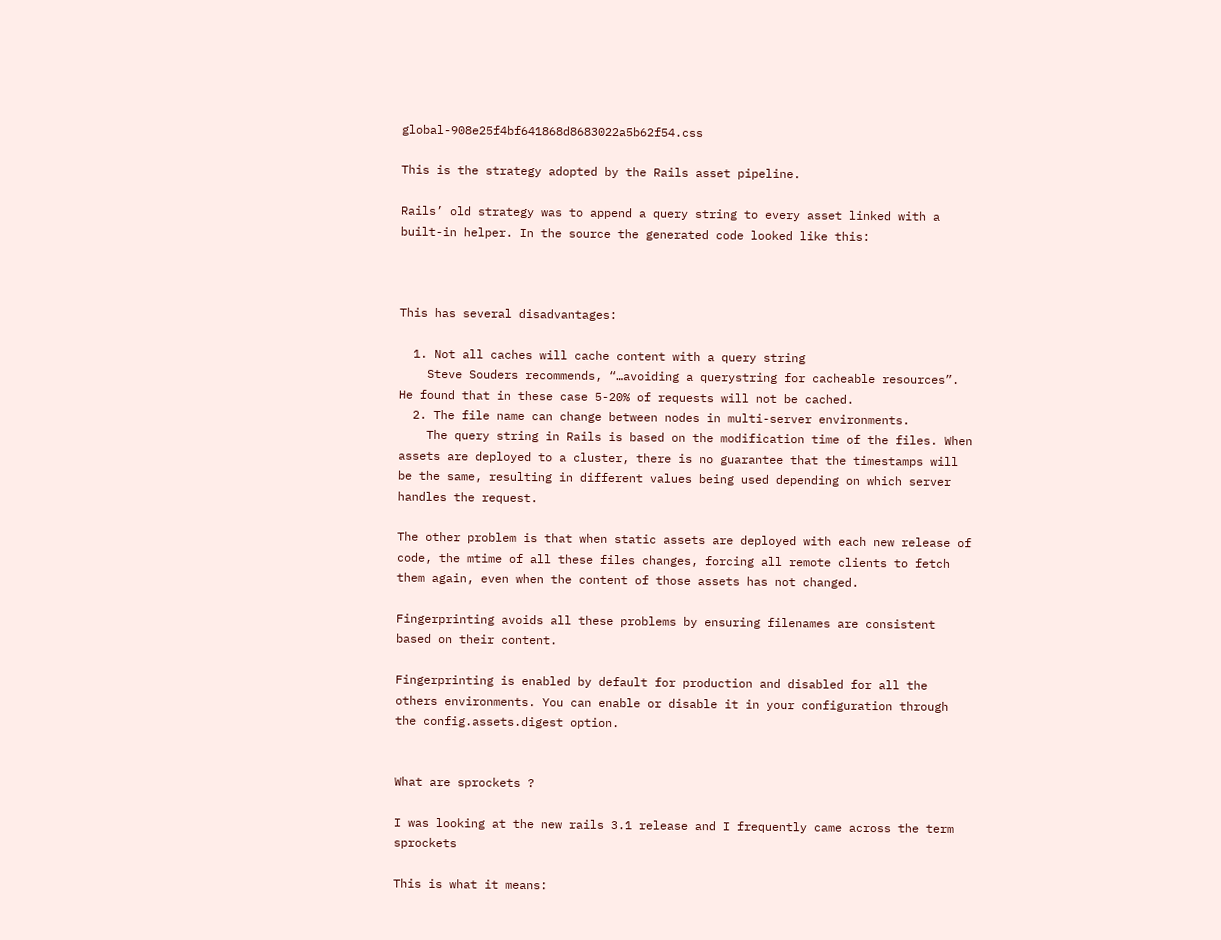global-908e25f4bf641868d8683022a5b62f54.css

This is the strategy adopted by the Rails asset pipeline.

Rails’ old strategy was to append a query string to every asset linked with a built-in helper. In the source the generated code looked like this:



This has several disadvantages:

  1. Not all caches will cache content with a query string
    Steve Souders recommends, “…avoiding a querystring for cacheable resources”. He found that in these case 5-20% of requests will not be cached.
  2. The file name can change between nodes in multi-server environments.
    The query string in Rails is based on the modification time of the files. When assets are deployed to a cluster, there is no guarantee that the timestamps will be the same, resulting in different values being used depending on which server handles the request.

The other problem is that when static assets are deployed with each new release of code, the mtime of all these files changes, forcing all remote clients to fetch them again, even when the content of those assets has not changed.

Fingerprinting avoids all these problems by ensuring filenames are consistent based on their content.

Fingerprinting is enabled by default for production and disabled for all the others environments. You can enable or disable it in your configuration through the config.assets.digest option.


What are sprockets ?

I was looking at the new rails 3.1 release and I frequently came across the term sprockets

This is what it means: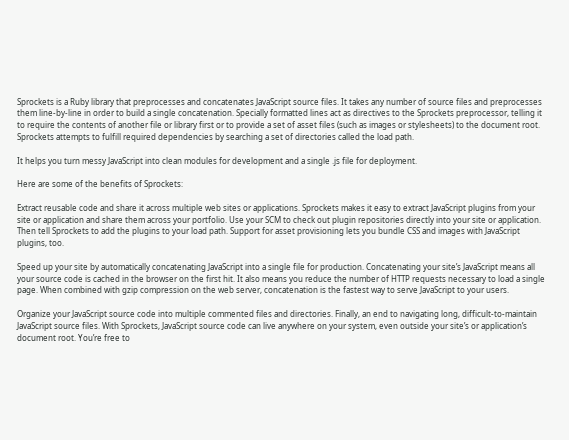Sprockets is a Ruby library that preprocesses and concatenates JavaScript source files. It takes any number of source files and preprocesses them line-by-line in order to build a single concatenation. Specially formatted lines act as directives to the Sprockets preprocessor, telling it to require the contents of another file or library first or to provide a set of asset files (such as images or stylesheets) to the document root. Sprockets attempts to fulfill required dependencies by searching a set of directories called the load path.

It helps you turn messy JavaScript into clean modules for development and a single .js file for deployment.

Here are some of the benefits of Sprockets:

Extract reusable code and share it across multiple web sites or applications. Sprockets makes it easy to extract JavaScript plugins from your site or application and share them across your portfolio. Use your SCM to check out plugin repositories directly into your site or application. Then tell Sprockets to add the plugins to your load path. Support for asset provisioning lets you bundle CSS and images with JavaScript plugins, too.

Speed up your site by automatically concatenating JavaScript into a single file for production. Concatenating your site’s JavaScript means all your source code is cached in the browser on the first hit. It also means you reduce the number of HTTP requests necessary to load a single page. When combined with gzip compression on the web server, concatenation is the fastest way to serve JavaScript to your users.

Organize your JavaScript source code into multiple commented files and directories. Finally, an end to navigating long, difficult-to-maintain JavaScript source files. With Sprockets, JavaScript source code can live anywhere on your system, even outside your site’s or application’s document root. You’re free to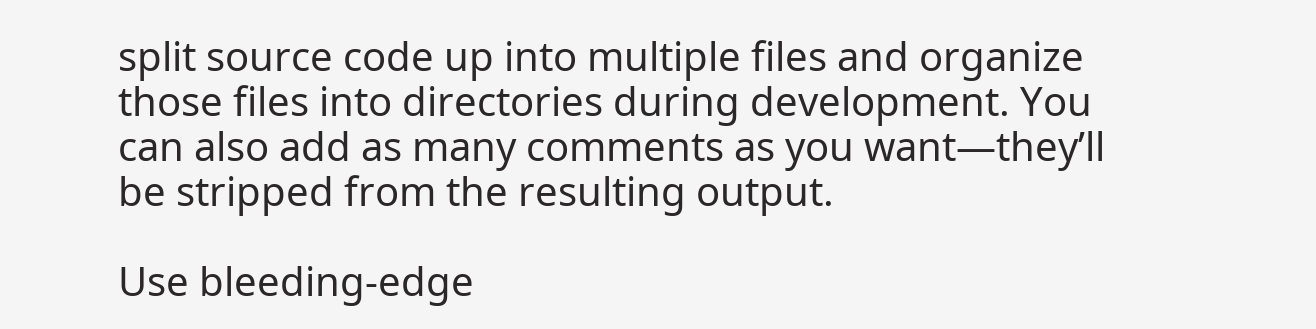split source code up into multiple files and organize those files into directories during development. You can also add as many comments as you want—they’ll be stripped from the resulting output.

Use bleeding-edge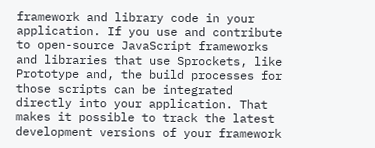framework and library code in your application. If you use and contribute to open-source JavaScript frameworks and libraries that use Sprockets, like Prototype and, the build processes for those scripts can be integrated directly into your application. That makes it possible to track the latest development versions of your framework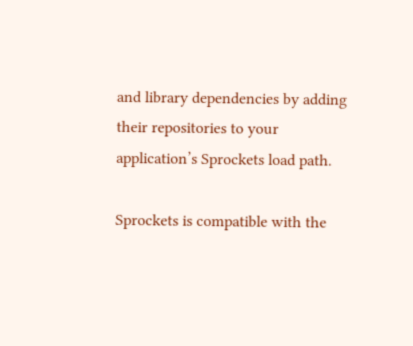and library dependencies by adding their repositories to your application’s Sprockets load path.

Sprockets is compatible with the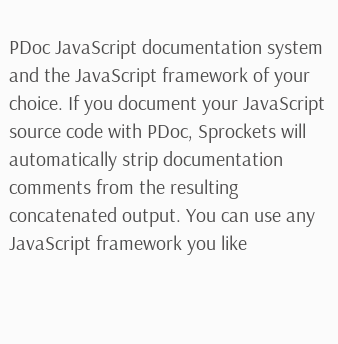PDoc JavaScript documentation system and the JavaScript framework of your choice. If you document your JavaScript source code with PDoc, Sprockets will automatically strip documentation comments from the resulting concatenated output. You can use any JavaScript framework you like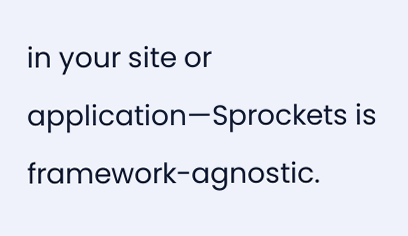in your site or application—Sprockets is framework-agnostic.